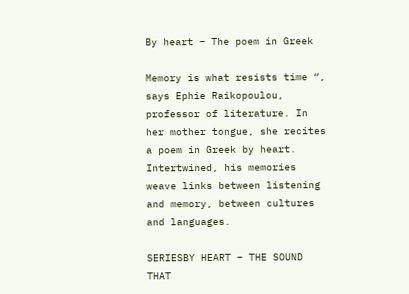By heart – The poem in Greek

Memory is what resists time “, says Ephie Raikopoulou, professor of literature. In her mother tongue, she recites a poem in Greek by heart. Intertwined, his memories weave links between listening and memory, between cultures and languages.

SERIESBY HEART – THE SOUND THAT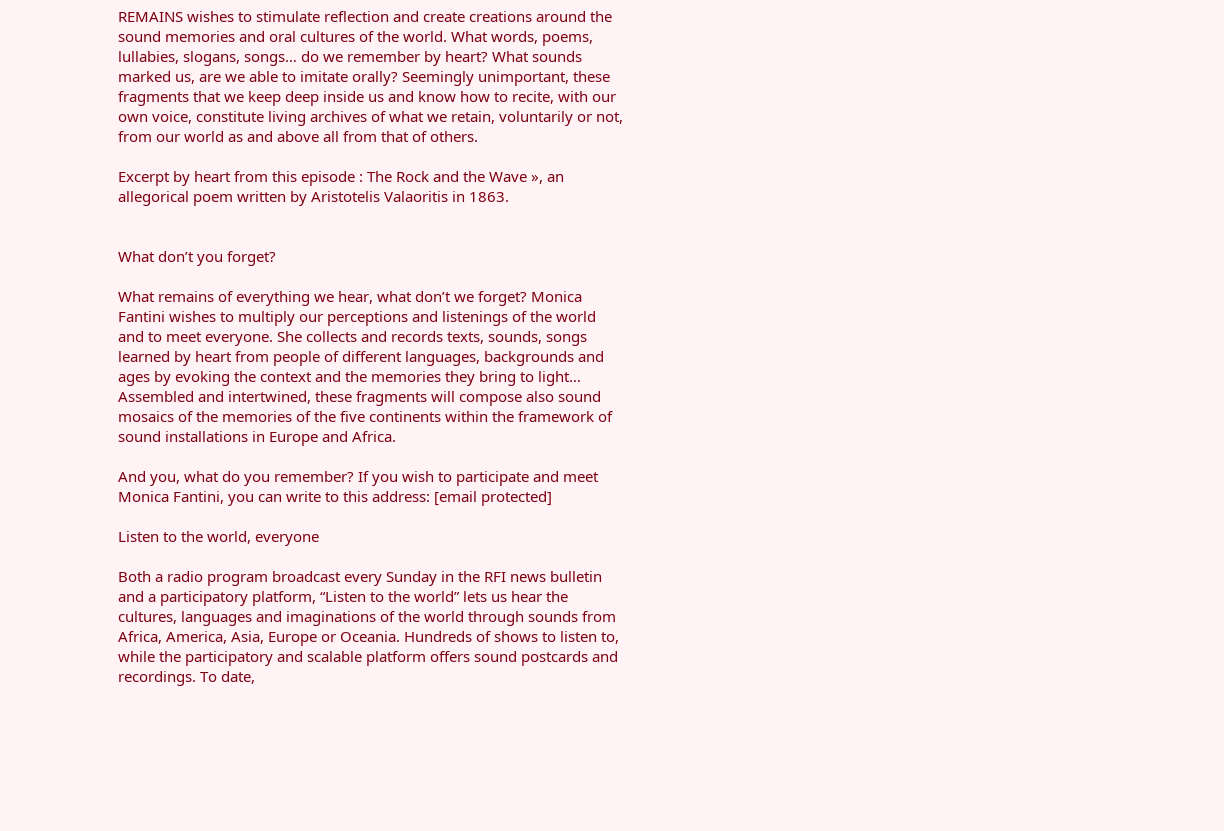REMAINS wishes to stimulate reflection and create creations around the sound memories and oral cultures of the world. What words, poems, lullabies, slogans, songs… do we remember by heart? What sounds marked us, are we able to imitate orally? Seemingly unimportant, these fragments that we keep deep inside us and know how to recite, with our own voice, constitute living archives of what we retain, voluntarily or not, from our world as and above all from that of others.

Excerpt by heart from this episode : The Rock and the Wave », an allegorical poem written by Aristotelis Valaoritis in 1863.


What don’t you forget?

What remains of everything we hear, what don’t we forget? Monica Fantini wishes to multiply our perceptions and listenings of the world and to meet everyone. She collects and records texts, sounds, songs learned by heart from people of different languages, backgrounds and ages by evoking the context and the memories they bring to light… Assembled and intertwined, these fragments will compose also sound mosaics of the memories of the five continents within the framework of sound installations in Europe and Africa.

And you, what do you remember? If you wish to participate and meet Monica Fantini, you can write to this address: [email protected]

Listen to the world, everyone

Both a radio program broadcast every Sunday in the RFI news bulletin and a participatory platform, “Listen to the world” lets us hear the cultures, languages and imaginations of the world through sounds from Africa, America, Asia, Europe or Oceania. Hundreds of shows to listen to, while the participatory and scalable platform offers sound postcards and recordings. To date,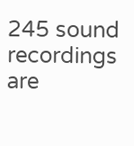245 sound recordings are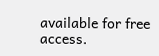available for free access.